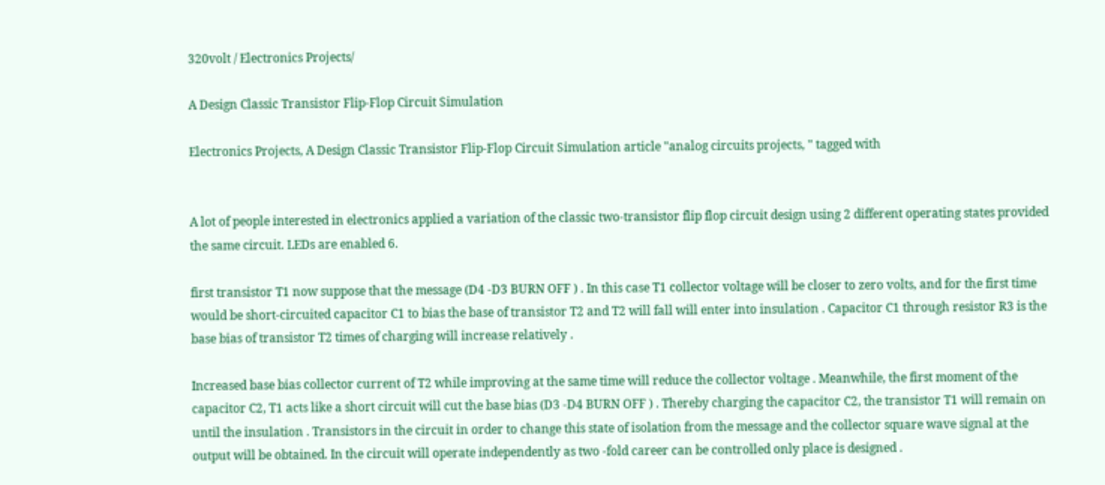320volt / Electronics Projects/

A Design Classic Transistor Flip-Flop Circuit Simulation

Electronics Projects, A Design Classic Transistor Flip-Flop Circuit Simulation article "analog circuits projects, " tagged with


A lot of people interested in electronics applied a variation of the classic two-transistor flip flop circuit design using 2 different operating states provided the same circuit. LEDs are enabled 6.

first transistor T1 now suppose that the message (D4 -D3 BURN OFF ) . In this case T1 collector voltage will be closer to zero volts, and for the first time would be short-circuited capacitor C1 to bias the base of transistor T2 and T2 will fall will enter into insulation . Capacitor C1 through resistor R3 is the base bias of transistor T2 times of charging will increase relatively .

Increased base bias collector current of T2 while improving at the same time will reduce the collector voltage . Meanwhile, the first moment of the capacitor C2, T1 acts like a short circuit will cut the base bias (D3 -D4 BURN OFF ) . Thereby charging the capacitor C2, the transistor T1 will remain on until the insulation . Transistors in the circuit in order to change this state of isolation from the message and the collector square wave signal at the output will be obtained. In the circuit will operate independently as two -fold career can be controlled only place is designed .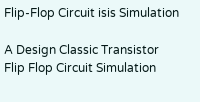Flip-Flop Circuit isis Simulation

A Design Classic Transistor Flip Flop Circuit Simulation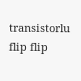transistorlu flip flip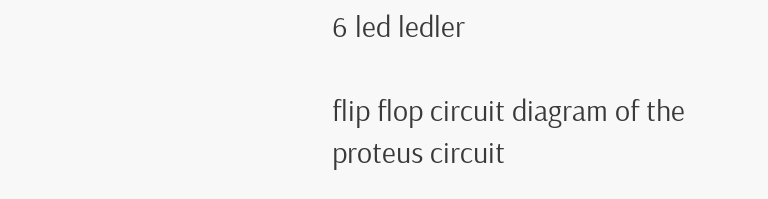6 led ledler

flip flop circuit diagram of the proteus circuit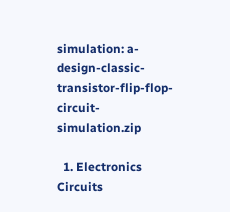simulation: a-design-classic-transistor-flip-flop-circuit-simulation.zip

  1. Electronics Circuits